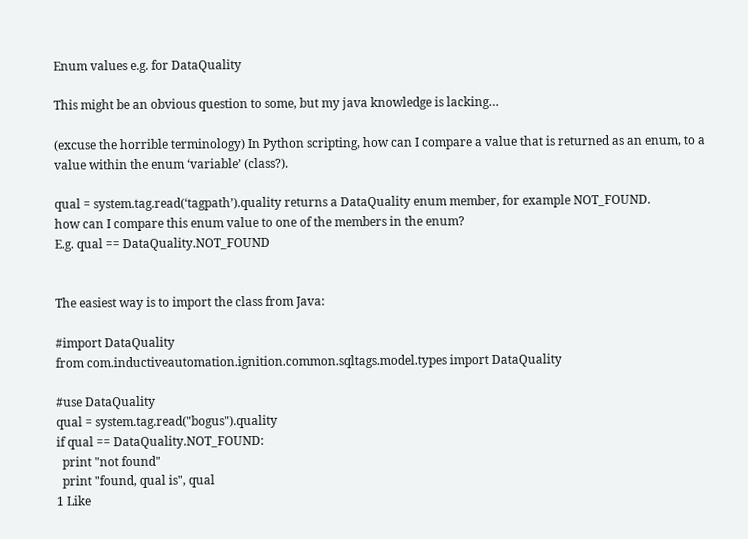Enum values e.g. for DataQuality

This might be an obvious question to some, but my java knowledge is lacking…

(excuse the horrible terminology) In Python scripting, how can I compare a value that is returned as an enum, to a value within the enum ‘variable’ (class?).

qual = system.tag.read(‘tagpath’).quality returns a DataQuality enum member, for example NOT_FOUND.
how can I compare this enum value to one of the members in the enum?
E.g. qual == DataQuality.NOT_FOUND


The easiest way is to import the class from Java:

#import DataQuality
from com.inductiveautomation.ignition.common.sqltags.model.types import DataQuality

#use DataQuality
qual = system.tag.read("bogus").quality
if qual == DataQuality.NOT_FOUND:
  print "not found"
  print "found, qual is", qual
1 Like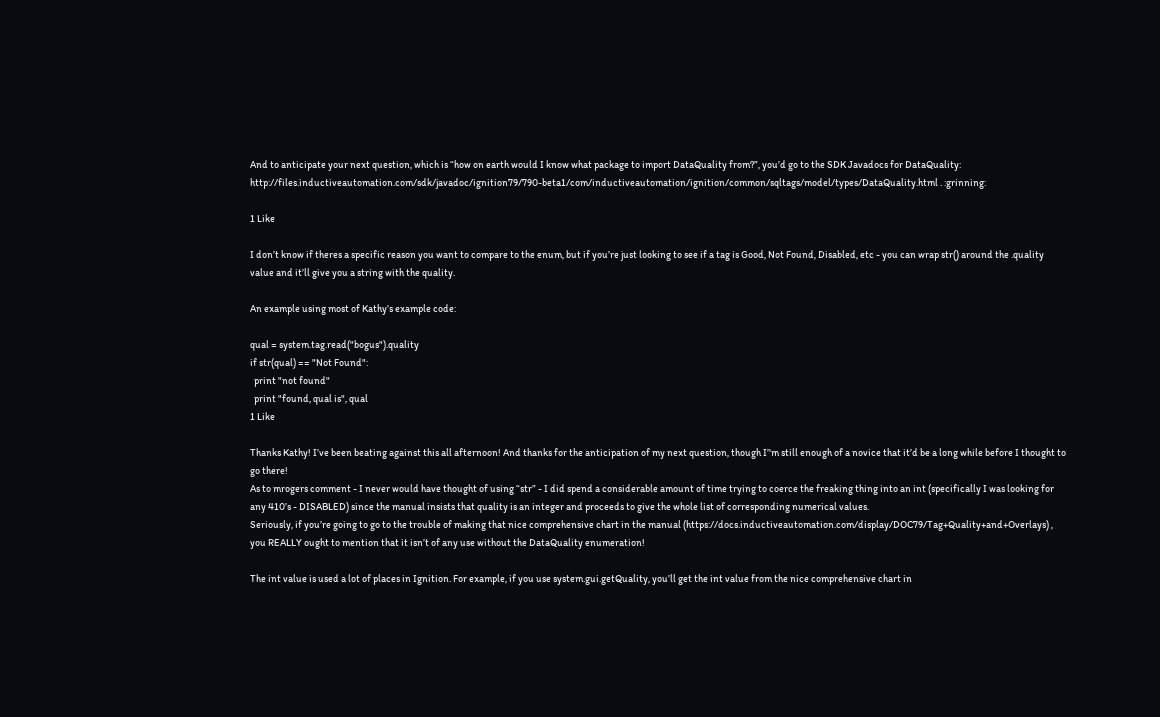And to anticipate your next question, which is “how on earth would I know what package to import DataQuality from?”, you’d go to the SDK Javadocs for DataQuality:
http://files.inductiveautomation.com/sdk/javadoc/ignition79/790-beta1/com/inductiveautomation/ignition/common/sqltags/model/types/DataQuality.html . :grinning:

1 Like

I don’t know if theres a specific reason you want to compare to the enum, but if you’re just looking to see if a tag is Good, Not Found, Disabled, etc - you can wrap str() around the .quality value and it’ll give you a string with the quality.

An example using most of Kathy’s example code:

qual = system.tag.read("bogus").quality
if str(qual) == "Not Found":
  print "not found"
  print "found, qual is", qual
1 Like

Thanks Kathy! I’ve been beating against this all afternoon! And thanks for the anticipation of my next question, though I’'m still enough of a novice that it’d be a long while before I thought to go there!
As to mrogers comment - I never would have thought of using “str” - I did spend a considerable amount of time trying to coerce the freaking thing into an int (specifically I was looking for any 410’s - DISABLED) since the manual insists that quality is an integer and proceeds to give the whole list of corresponding numerical values.
Seriously, if you’re going to go to the trouble of making that nice comprehensive chart in the manual (https://docs.inductiveautomation.com/display/DOC79/Tag+Quality+and+Overlays) , you REALLY ought to mention that it isn’t of any use without the DataQuality enumeration!

The int value is used a lot of places in Ignition. For example, if you use system.gui.getQuality, you’ll get the int value from the nice comprehensive chart in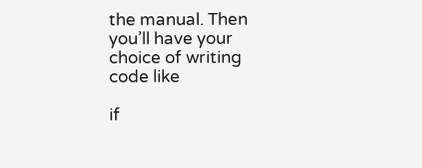the manual. Then you’ll have your choice of writing code like

if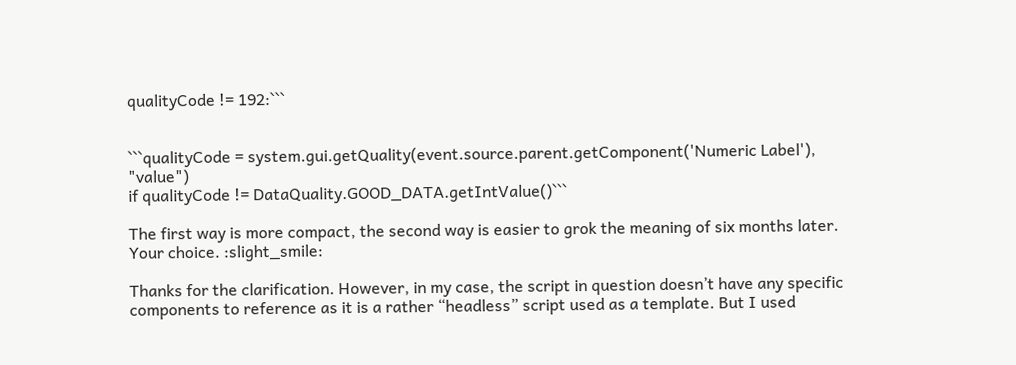qualityCode != 192:```


```qualityCode = system.gui.getQuality(event.source.parent.getComponent('Numeric Label'), "value")
if qualityCode != DataQuality.GOOD_DATA.getIntValue()```

The first way is more compact, the second way is easier to grok the meaning of six months later. Your choice. :slight_smile:

Thanks for the clarification. However, in my case, the script in question doesn’t have any specific components to reference as it is a rather “headless” script used as a template. But I used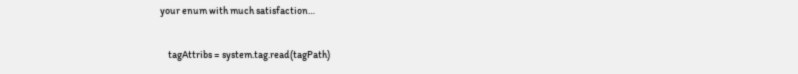your enum with much satisfaction…

    tagAttribs = system.tag.read(tagPath)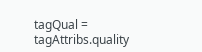tagQual = tagAttribs.quality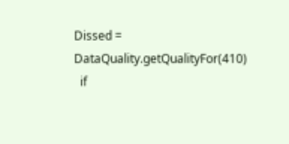Dissed = DataQuality.getQualityFor(410)
  if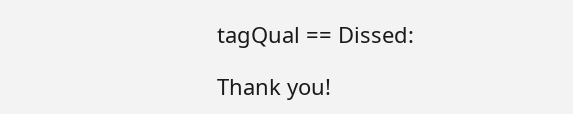tagQual == Dissed:

Thank you!